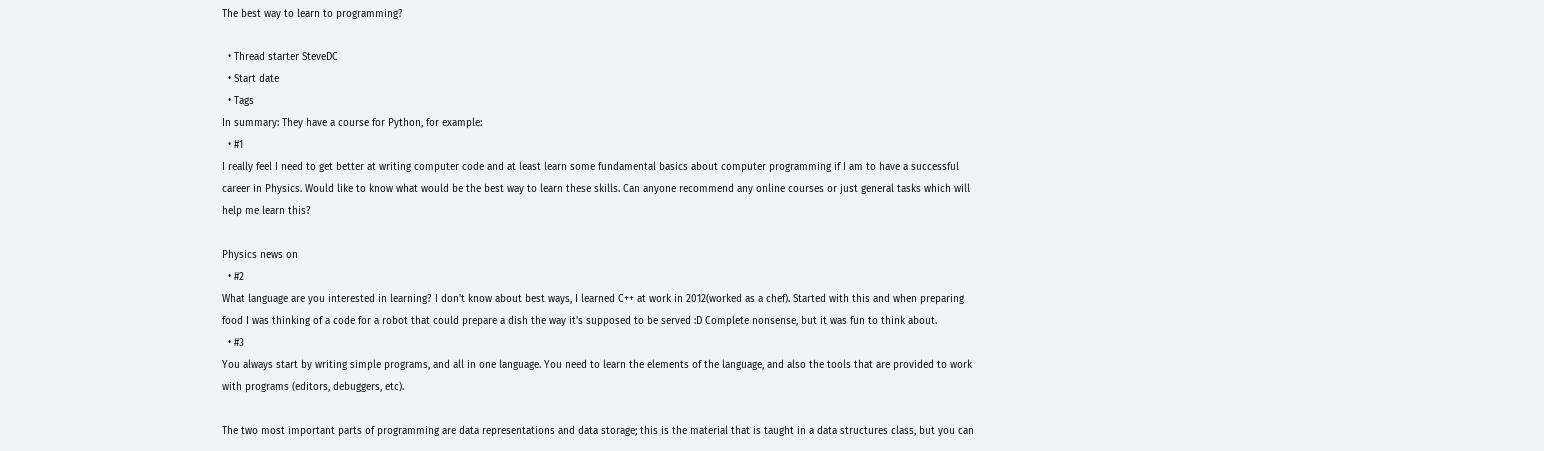The best way to learn to programming?

  • Thread starter SteveDC
  • Start date
  • Tags
In summary: They have a course for Python, for example:
  • #1
I really feel I need to get better at writing computer code and at least learn some fundamental basics about computer programming if I am to have a successful career in Physics. Would like to know what would be the best way to learn these skills. Can anyone recommend any online courses or just general tasks which will help me learn this?

Physics news on
  • #2
What language are you interested in learning? I don't know about best ways, I learned C++ at work in 2012(worked as a chef). Started with this and when preparing food I was thinking of a code for a robot that could prepare a dish the way it's supposed to be served :D Complete nonsense, but it was fun to think about.
  • #3
You always start by writing simple programs, and all in one language. You need to learn the elements of the language, and also the tools that are provided to work with programs (editors, debuggers, etc).

The two most important parts of programming are data representations and data storage; this is the material that is taught in a data structures class, but you can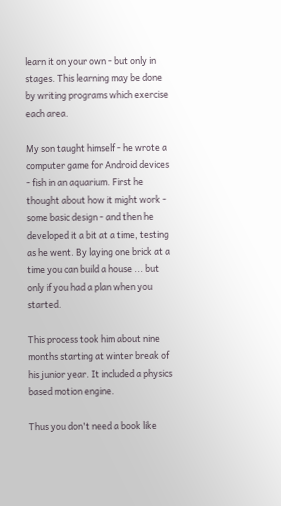learn it on your own - but only in stages. This learning may be done by writing programs which exercise each area.

My son taught himself - he wrote a computer game for Android devices - fish in an aquarium. First he thought about how it might work - some basic design - and then he developed it a bit at a time, testing as he went. By laying one brick at a time you can build a house ... but only if you had a plan when you started.

This process took him about nine months starting at winter break of his junior year. It included a physics based motion engine.

Thus you don't need a book like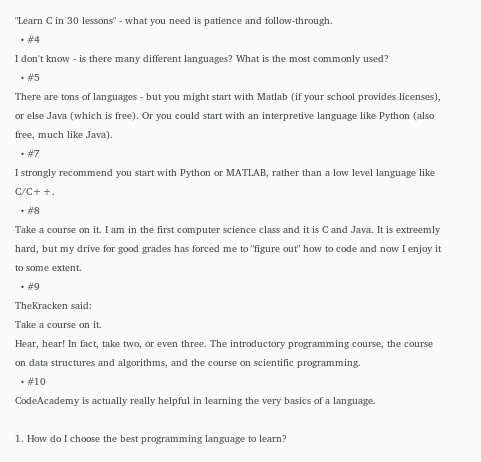"Learn C in 30 lessons" - what you need is patience and follow-through.
  • #4
I don't know - is there many different languages? What is the most commonly used?
  • #5
There are tons of languages - but you might start with Matlab (if your school provides licenses), or else Java (which is free). Or you could start with an interpretive language like Python (also free, much like Java).
  • #7
I strongly recommend you start with Python or MATLAB, rather than a low level language like C/C++.
  • #8
Take a course on it. I am in the first computer science class and it is C and Java. It is extreemly hard, but my drive for good grades has forced me to "figure out" how to code and now I enjoy it to some extent.
  • #9
TheKracken said:
Take a course on it.
Hear, hear! In fact, take two, or even three. The introductory programming course, the course on data structures and algorithms, and the course on scientific programming.
  • #10
CodeAcademy is actually really helpful in learning the very basics of a language.

1. How do I choose the best programming language to learn?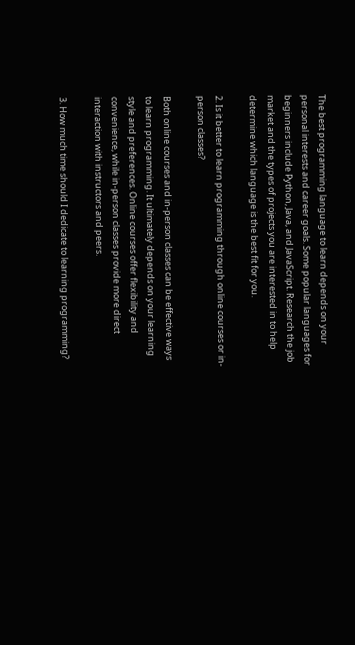The best programming language to learn depends on your personal interests and career goals. Some popular languages for beginners include Python, Java, and JavaScript. Research the job market and the types of projects you are interested in to help determine which language is the best fit for you.

2. Is it better to learn programming through online courses or in-person classes?

Both online courses and in-person classes can be effective ways to learn programming. It ultimately depends on your learning style and preferences. Online courses offer flexibility and convenience, while in-person classes provide more direct interaction with instructors and peers.

3. How much time should I dedicate to learning programming?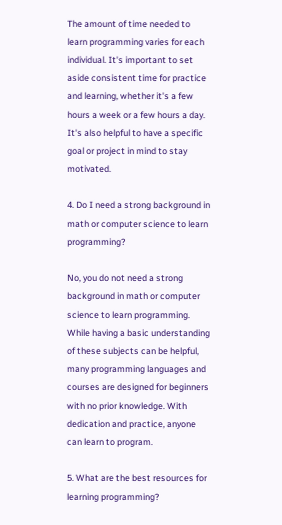The amount of time needed to learn programming varies for each individual. It's important to set aside consistent time for practice and learning, whether it's a few hours a week or a few hours a day. It's also helpful to have a specific goal or project in mind to stay motivated.

4. Do I need a strong background in math or computer science to learn programming?

No, you do not need a strong background in math or computer science to learn programming. While having a basic understanding of these subjects can be helpful, many programming languages and courses are designed for beginners with no prior knowledge. With dedication and practice, anyone can learn to program.

5. What are the best resources for learning programming?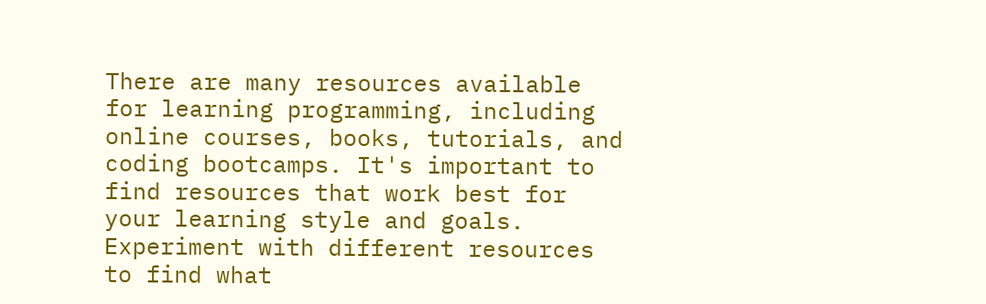There are many resources available for learning programming, including online courses, books, tutorials, and coding bootcamps. It's important to find resources that work best for your learning style and goals. Experiment with different resources to find what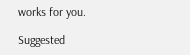works for you.

Suggested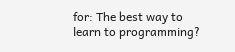for: The best way to learn to programming?